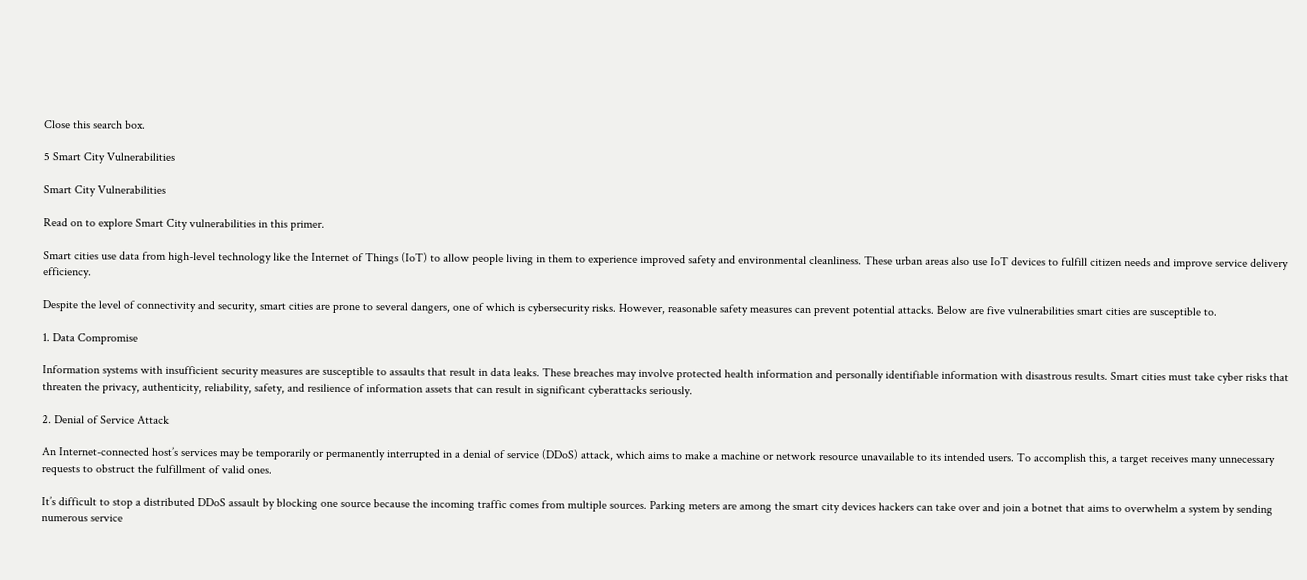Close this search box.

5 Smart City Vulnerabilities

Smart City Vulnerabilities

Read on to explore Smart City vulnerabilities in this primer.

Smart cities use data from high-level technology like the Internet of Things (IoT) to allow people living in them to experience improved safety and environmental cleanliness. These urban areas also use IoT devices to fulfill citizen needs and improve service delivery efficiency.

Despite the level of connectivity and security, smart cities are prone to several dangers, one of which is cybersecurity risks. However, reasonable safety measures can prevent potential attacks. Below are five vulnerabilities smart cities are susceptible to.

1. Data Compromise

Information systems with insufficient security measures are susceptible to assaults that result in data leaks. These breaches may involve protected health information and personally identifiable information with disastrous results. Smart cities must take cyber risks that threaten the privacy, authenticity, reliability, safety, and resilience of information assets that can result in significant cyberattacks seriously.

2. Denial of Service Attack

An Internet-connected host’s services may be temporarily or permanently interrupted in a denial of service (DDoS) attack, which aims to make a machine or network resource unavailable to its intended users. To accomplish this, a target receives many unnecessary requests to obstruct the fulfillment of valid ones.

It’s difficult to stop a distributed DDoS assault by blocking one source because the incoming traffic comes from multiple sources. Parking meters are among the smart city devices hackers can take over and join a botnet that aims to overwhelm a system by sending numerous service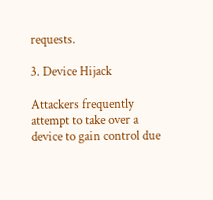requests.

3. Device Hijack

Attackers frequently attempt to take over a device to gain control due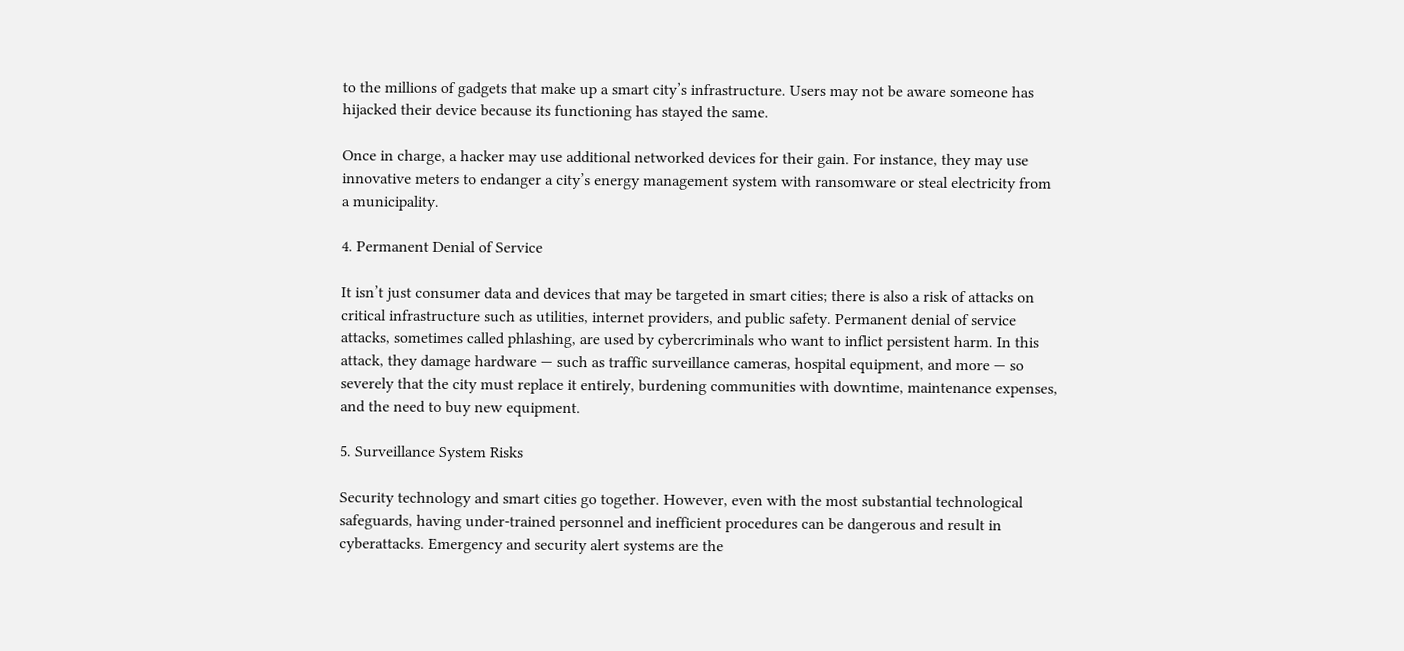to the millions of gadgets that make up a smart city’s infrastructure. Users may not be aware someone has hijacked their device because its functioning has stayed the same.

Once in charge, a hacker may use additional networked devices for their gain. For instance, they may use innovative meters to endanger a city’s energy management system with ransomware or steal electricity from a municipality.

4. Permanent Denial of Service

It isn’t just consumer data and devices that may be targeted in smart cities; there is also a risk of attacks on critical infrastructure such as utilities, internet providers, and public safety. Permanent denial of service attacks, sometimes called phlashing, are used by cybercriminals who want to inflict persistent harm. In this attack, they damage hardware — such as traffic surveillance cameras, hospital equipment, and more — so severely that the city must replace it entirely, burdening communities with downtime, maintenance expenses, and the need to buy new equipment.

5. Surveillance System Risks

Security technology and smart cities go together. However, even with the most substantial technological safeguards, having under-trained personnel and inefficient procedures can be dangerous and result in cyberattacks. Emergency and security alert systems are the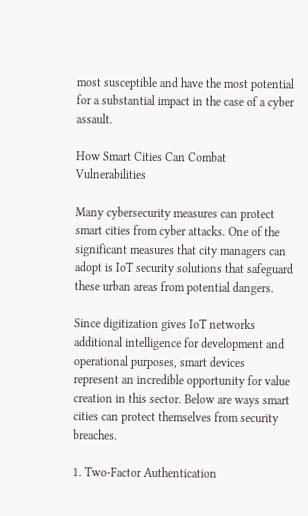most susceptible and have the most potential for a substantial impact in the case of a cyber assault.

How Smart Cities Can Combat Vulnerabilities

Many cybersecurity measures can protect smart cities from cyber attacks. One of the significant measures that city managers can adopt is IoT security solutions that safeguard these urban areas from potential dangers.

Since digitization gives IoT networks additional intelligence for development and operational purposes, smart devices represent an incredible opportunity for value creation in this sector. Below are ways smart cities can protect themselves from security breaches.

1. Two-Factor Authentication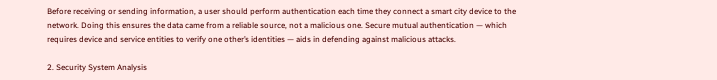Before receiving or sending information, a user should perform authentication each time they connect a smart city device to the network. Doing this ensures the data came from a reliable source, not a malicious one. Secure mutual authentication — which requires device and service entities to verify one other’s identities — aids in defending against malicious attacks.

2. Security System Analysis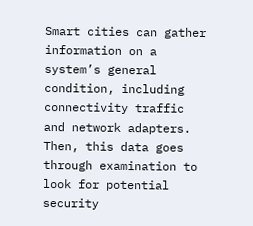Smart cities can gather information on a system’s general condition, including connectivity traffic and network adapters. Then, this data goes through examination to look for potential security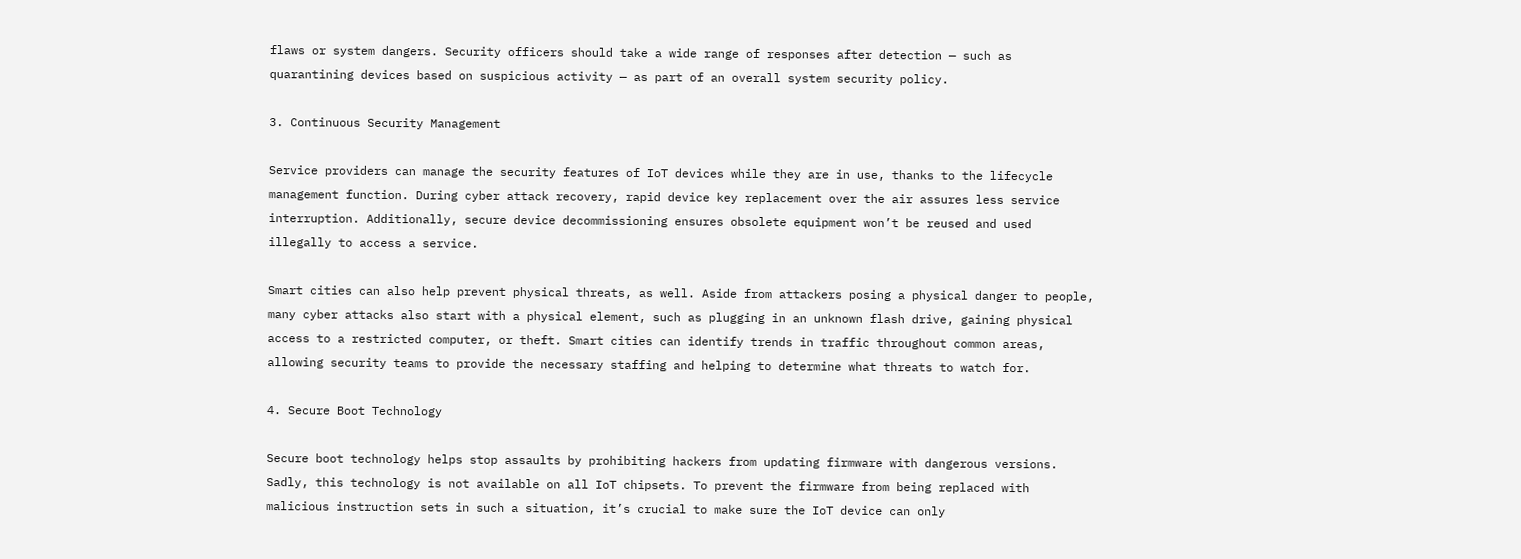flaws or system dangers. Security officers should take a wide range of responses after detection — such as quarantining devices based on suspicious activity — as part of an overall system security policy.

3. Continuous Security Management

Service providers can manage the security features of IoT devices while they are in use, thanks to the lifecycle management function. During cyber attack recovery, rapid device key replacement over the air assures less service interruption. Additionally, secure device decommissioning ensures obsolete equipment won’t be reused and used illegally to access a service.

Smart cities can also help prevent physical threats, as well. Aside from attackers posing a physical danger to people, many cyber attacks also start with a physical element, such as plugging in an unknown flash drive, gaining physical access to a restricted computer, or theft. Smart cities can identify trends in traffic throughout common areas, allowing security teams to provide the necessary staffing and helping to determine what threats to watch for.

4. Secure Boot Technology

Secure boot technology helps stop assaults by prohibiting hackers from updating firmware with dangerous versions. Sadly, this technology is not available on all IoT chipsets. To prevent the firmware from being replaced with malicious instruction sets in such a situation, it’s crucial to make sure the IoT device can only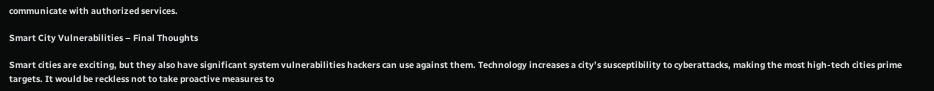communicate with authorized services.

Smart City Vulnerabilities – Final Thoughts

Smart cities are exciting, but they also have significant system vulnerabilities hackers can use against them. Technology increases a city’s susceptibility to cyberattacks, making the most high-tech cities prime targets. It would be reckless not to take proactive measures to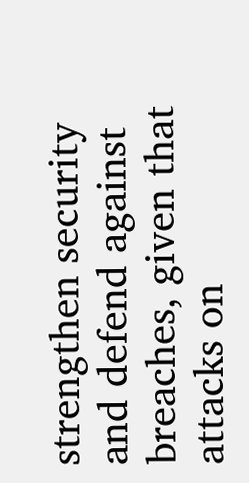strengthen security and defend against breaches, given that attacks on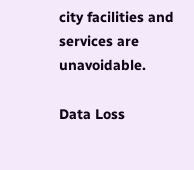city facilities and services are unavoidable.

Data Loss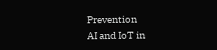Prevention
AI and IoT in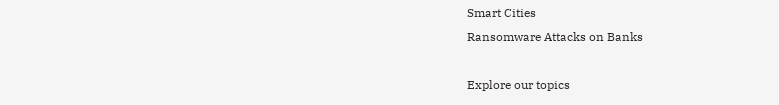Smart Cities
Ransomware Attacks on Banks

Explore our topics